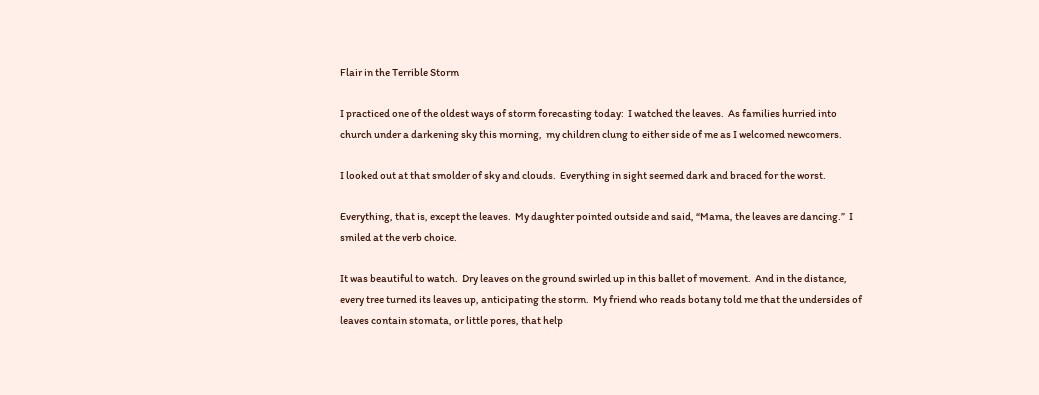Flair in the Terrible Storm

I practiced one of the oldest ways of storm forecasting today:  I watched the leaves.  As families hurried into church under a darkening sky this morning,  my children clung to either side of me as I welcomed newcomers.

I looked out at that smolder of sky and clouds.  Everything in sight seemed dark and braced for the worst.

Everything, that is, except the leaves.  My daughter pointed outside and said, “Mama, the leaves are dancing.”  I smiled at the verb choice.

It was beautiful to watch.  Dry leaves on the ground swirled up in this ballet of movement.  And in the distance, every tree turned its leaves up, anticipating the storm.  My friend who reads botany told me that the undersides of leaves contain stomata, or little pores, that help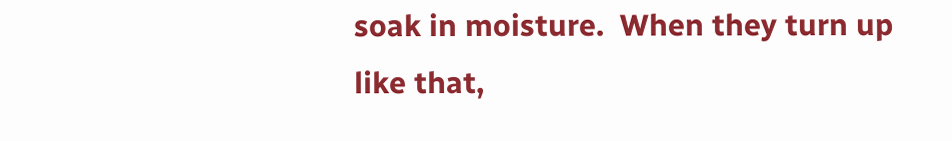soak in moisture.  When they turn up like that,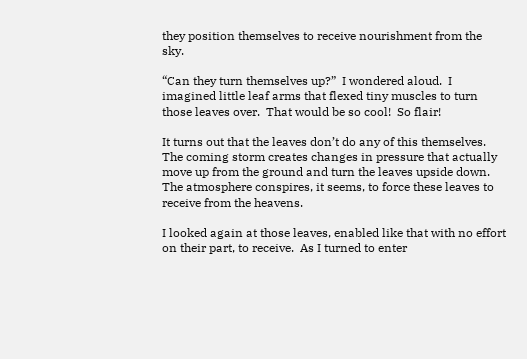they position themselves to receive nourishment from the sky.

“Can they turn themselves up?”  I wondered aloud.  I imagined little leaf arms that flexed tiny muscles to turn those leaves over.  That would be so cool!  So flair!

It turns out that the leaves don’t do any of this themselves.  The coming storm creates changes in pressure that actually move up from the ground and turn the leaves upside down.  The atmosphere conspires, it seems, to force these leaves to receive from the heavens.

I looked again at those leaves, enabled like that with no effort on their part, to receive.  As I turned to enter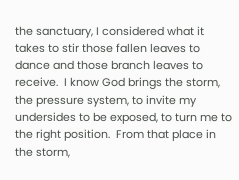the sanctuary, I considered what it takes to stir those fallen leaves to dance and those branch leaves to receive.  I know God brings the storm, the pressure system, to invite my undersides to be exposed, to turn me to the right position.  From that place in the storm,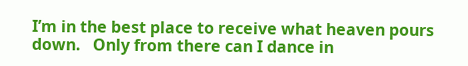I’m in the best place to receive what heaven pours down.   Only from there can I dance in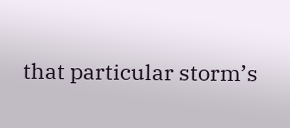that particular storm’s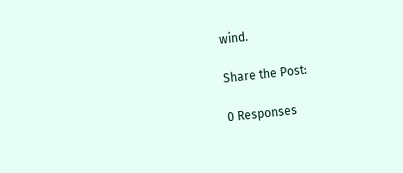wind.

Share the Post:

0 Responses